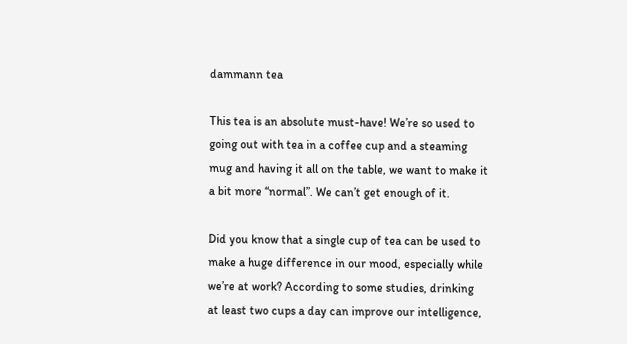dammann tea

This tea is an absolute must-have! We’re so used to going out with tea in a coffee cup and a steaming mug and having it all on the table, we want to make it a bit more “normal”. We can’t get enough of it.

Did you know that a single cup of tea can be used to make a huge difference in our mood, especially while we’re at work? According to some studies, drinking at least two cups a day can improve our intelligence,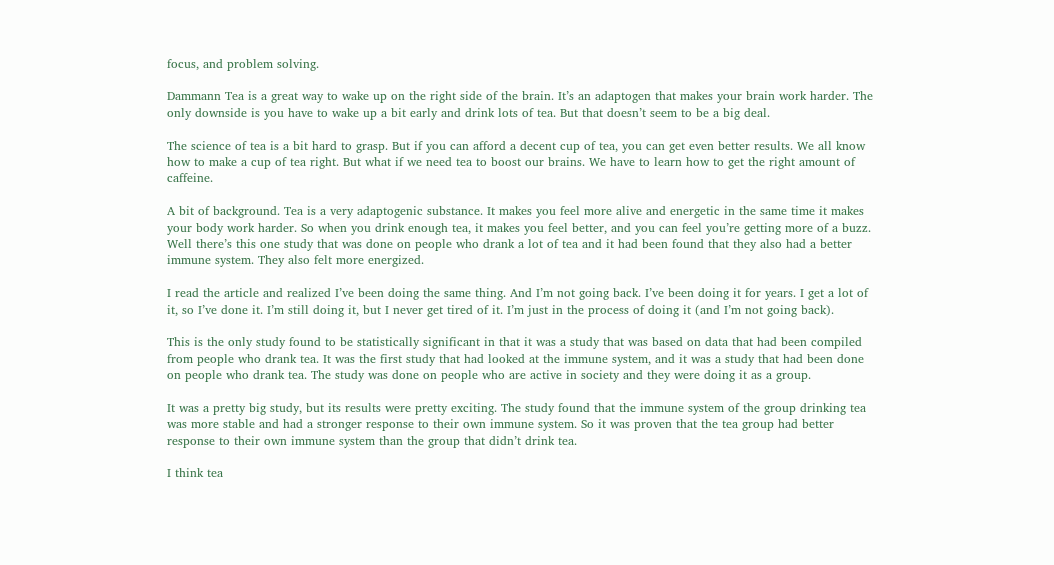focus, and problem solving.

Dammann Tea is a great way to wake up on the right side of the brain. It’s an adaptogen that makes your brain work harder. The only downside is you have to wake up a bit early and drink lots of tea. But that doesn’t seem to be a big deal.

The science of tea is a bit hard to grasp. But if you can afford a decent cup of tea, you can get even better results. We all know how to make a cup of tea right. But what if we need tea to boost our brains. We have to learn how to get the right amount of caffeine.

A bit of background. Tea is a very adaptogenic substance. It makes you feel more alive and energetic in the same time it makes your body work harder. So when you drink enough tea, it makes you feel better, and you can feel you’re getting more of a buzz. Well there’s this one study that was done on people who drank a lot of tea and it had been found that they also had a better immune system. They also felt more energized.

I read the article and realized I’ve been doing the same thing. And I’m not going back. I’ve been doing it for years. I get a lot of it, so I’ve done it. I’m still doing it, but I never get tired of it. I’m just in the process of doing it (and I’m not going back).

This is the only study found to be statistically significant in that it was a study that was based on data that had been compiled from people who drank tea. It was the first study that had looked at the immune system, and it was a study that had been done on people who drank tea. The study was done on people who are active in society and they were doing it as a group.

It was a pretty big study, but its results were pretty exciting. The study found that the immune system of the group drinking tea was more stable and had a stronger response to their own immune system. So it was proven that the tea group had better response to their own immune system than the group that didn’t drink tea.

I think tea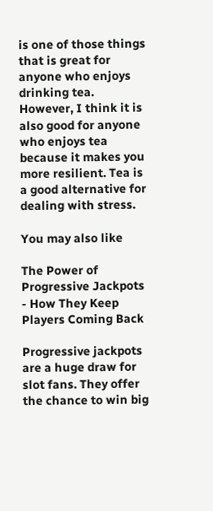is one of those things that is great for anyone who enjoys drinking tea. However, I think it is also good for anyone who enjoys tea because it makes you more resilient. Tea is a good alternative for dealing with stress.

You may also like

The Power of Progressive Jackpots - How They Keep Players Coming Back

Progressive jackpots are a huge draw for slot fans. They offer the chance to win big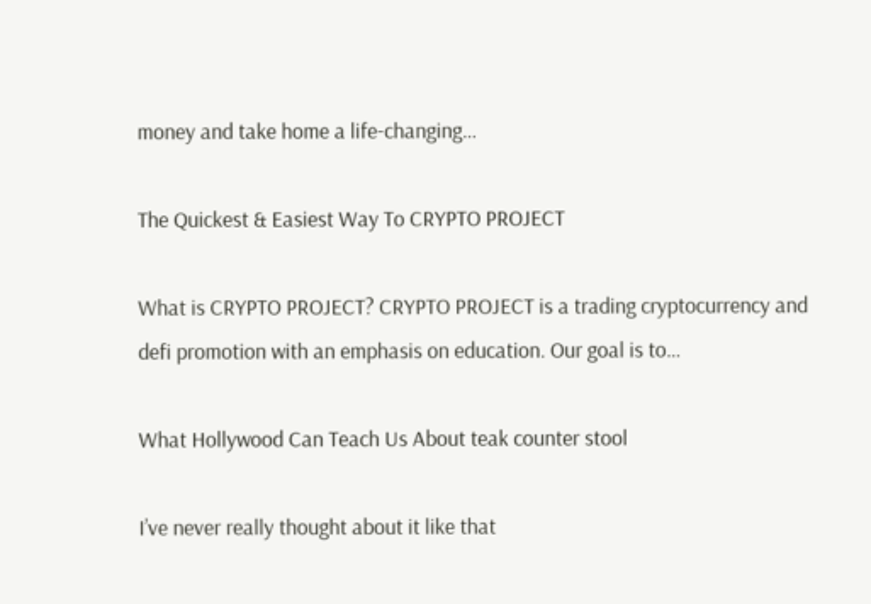money and take home a life-changing…

The Quickest & Easiest Way To CRYPTO PROJECT

What is CRYPTO PROJECT? CRYPTO PROJECT is a trading cryptocurrency and defi promotion with an emphasis on education. Our goal is to…

What Hollywood Can Teach Us About teak counter stool

I’ve never really thought about it like that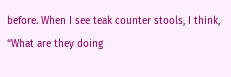before. When I see teak counter stools, I think, “What are they doing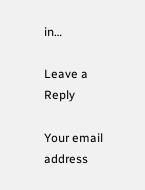in…

Leave a Reply

Your email address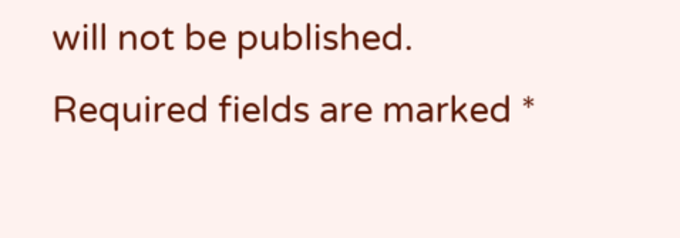will not be published. Required fields are marked *